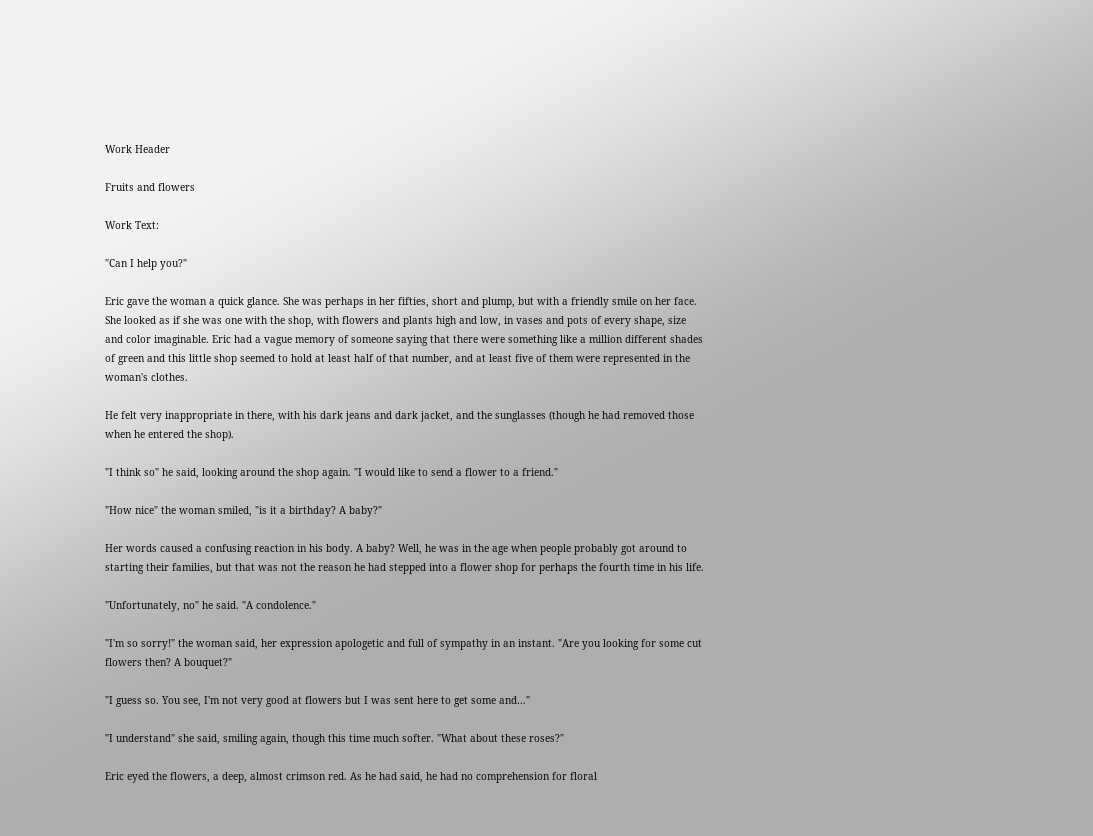Work Header

Fruits and flowers

Work Text:

"Can I help you?"

Eric gave the woman a quick glance. She was perhaps in her fifties, short and plump, but with a friendly smile on her face. She looked as if she was one with the shop, with flowers and plants high and low, in vases and pots of every shape, size and color imaginable. Eric had a vague memory of someone saying that there were something like a million different shades of green and this little shop seemed to hold at least half of that number, and at least five of them were represented in the woman's clothes.

He felt very inappropriate in there, with his dark jeans and dark jacket, and the sunglasses (though he had removed those when he entered the shop).

"I think so" he said, looking around the shop again. "I would like to send a flower to a friend."

"How nice" the woman smiled, "is it a birthday? A baby?"

Her words caused a confusing reaction in his body. A baby? Well, he was in the age when people probably got around to starting their families, but that was not the reason he had stepped into a flower shop for perhaps the fourth time in his life.

"Unfortunately, no" he said. "A condolence."

"I'm so sorry!" the woman said, her expression apologetic and full of sympathy in an instant. "Are you looking for some cut flowers then? A bouquet?"

"I guess so. You see, I'm not very good at flowers but I was sent here to get some and…"

"I understand" she said, smiling again, though this time much softer. "What about these roses?"

Eric eyed the flowers, a deep, almost crimson red. As he had said, he had no comprehension for floral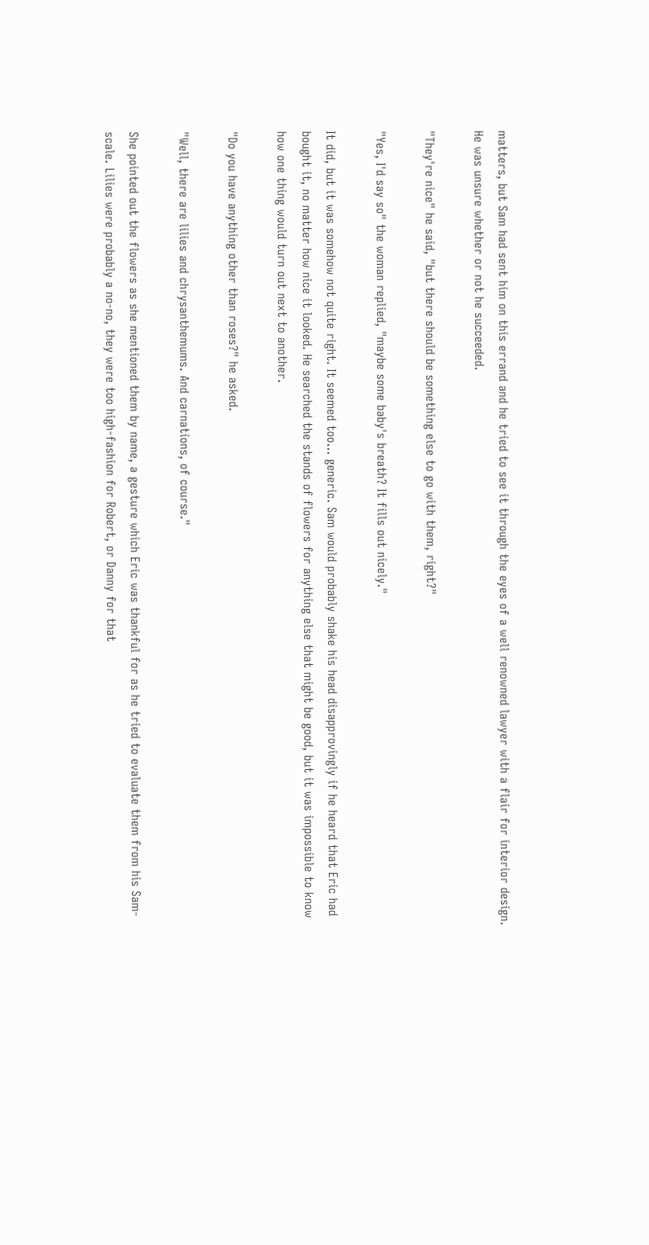matters, but Sam had sent him on this errand and he tried to see it through the eyes of a well renowned lawyer with a flair for interior design. He was unsure whether or not he succeeded.

"They're nice" he said, "but there should be something else to go with them, right?"

"Yes, I'd say so" the woman replied, "maybe some baby's breath? It fills out nicely."

It did, but it was somehow not quite right. It seemed too… generic. Sam would probably shake his head disapprovingly if he heard that Eric had bought it, no matter how nice it looked. He searched the stands of flowers for anything else that might be good, but it was impossible to know how one thing would turn out next to another.

"Do you have anything other than roses?" he asked.

"Well, there are lilies and chrysanthemums. And carnations, of course."

She pointed out the flowers as she mentioned them by name, a gesture which Eric was thankful for as he tried to evaluate them from his Sam-scale. Lilies were probably a no-no, they were too high-fashion for Robert, or Danny for that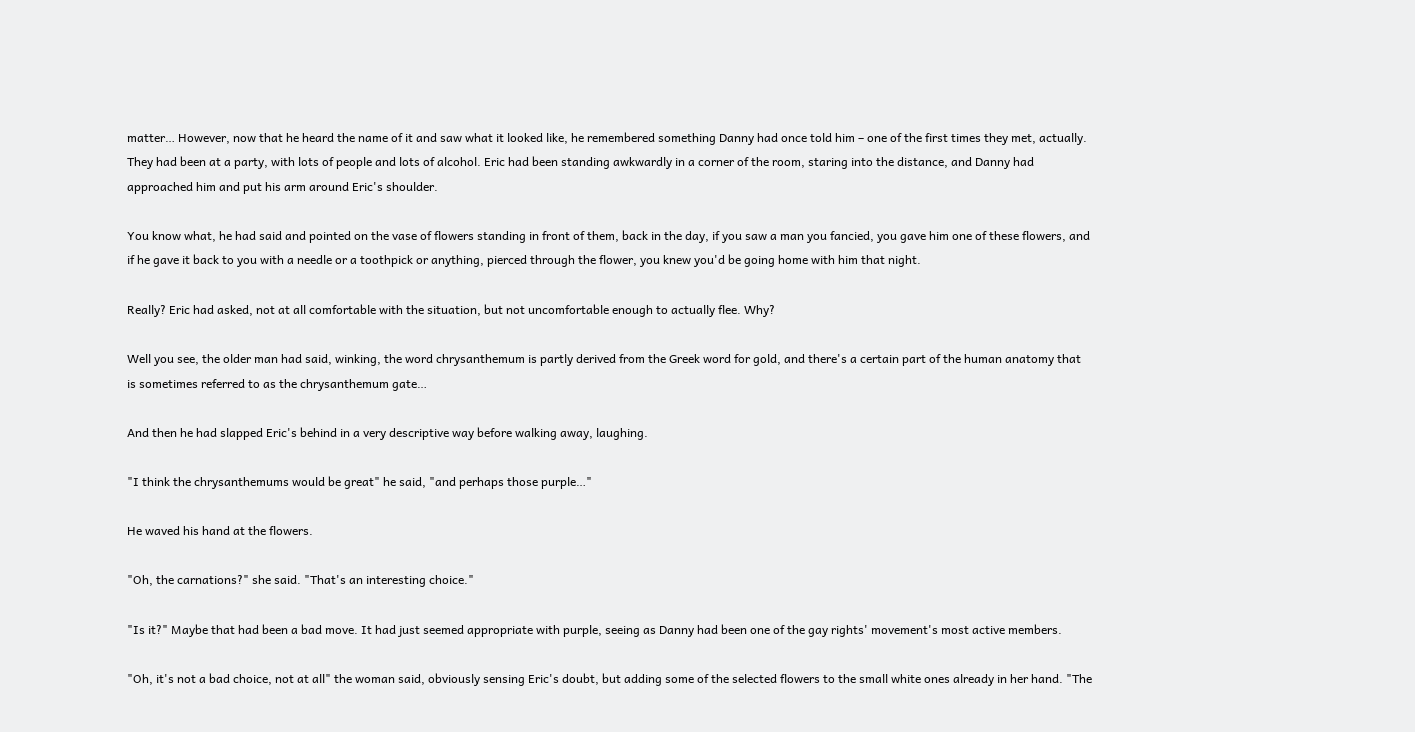matter… However, now that he heard the name of it and saw what it looked like, he remembered something Danny had once told him – one of the first times they met, actually. They had been at a party, with lots of people and lots of alcohol. Eric had been standing awkwardly in a corner of the room, staring into the distance, and Danny had approached him and put his arm around Eric's shoulder.

You know what, he had said and pointed on the vase of flowers standing in front of them, back in the day, if you saw a man you fancied, you gave him one of these flowers, and if he gave it back to you with a needle or a toothpick or anything, pierced through the flower, you knew you'd be going home with him that night.

Really? Eric had asked, not at all comfortable with the situation, but not uncomfortable enough to actually flee. Why?

Well you see, the older man had said, winking, the word chrysanthemum is partly derived from the Greek word for gold, and there's a certain part of the human anatomy that is sometimes referred to as the chrysanthemum gate…

And then he had slapped Eric's behind in a very descriptive way before walking away, laughing.

"I think the chrysanthemums would be great" he said, "and perhaps those purple…"

He waved his hand at the flowers.

"Oh, the carnations?" she said. "That's an interesting choice."

"Is it?" Maybe that had been a bad move. It had just seemed appropriate with purple, seeing as Danny had been one of the gay rights' movement's most active members.

"Oh, it's not a bad choice, not at all" the woman said, obviously sensing Eric's doubt, but adding some of the selected flowers to the small white ones already in her hand. "The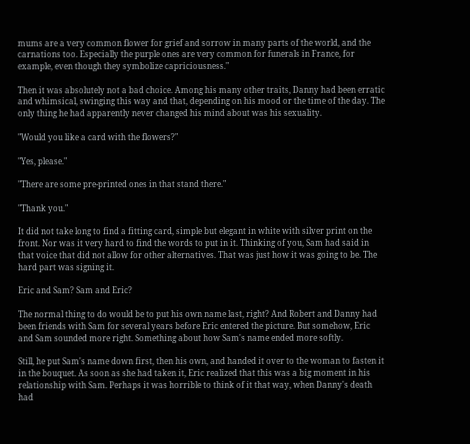mums are a very common flower for grief and sorrow in many parts of the world, and the carnations too. Especially the purple ones are very common for funerals in France, for example, even though they symbolize capriciousness."

Then it was absolutely not a bad choice. Among his many other traits, Danny had been erratic and whimsical, swinging this way and that, depending on his mood or the time of the day. The only thing he had apparently never changed his mind about was his sexuality.

"Would you like a card with the flowers?"

"Yes, please."

"There are some pre-printed ones in that stand there."

"Thank you."

It did not take long to find a fitting card, simple but elegant in white with silver print on the front. Nor was it very hard to find the words to put in it. Thinking of you, Sam had said in that voice that did not allow for other alternatives. That was just how it was going to be. The hard part was signing it.

Eric and Sam? Sam and Eric?

The normal thing to do would be to put his own name last, right? And Robert and Danny had been friends with Sam for several years before Eric entered the picture. But somehow, Eric and Sam sounded more right. Something about how Sam's name ended more softly.

Still, he put Sam's name down first, then his own, and handed it over to the woman to fasten it in the bouquet. As soon as she had taken it, Eric realized that this was a big moment in his relationship with Sam. Perhaps it was horrible to think of it that way, when Danny's death had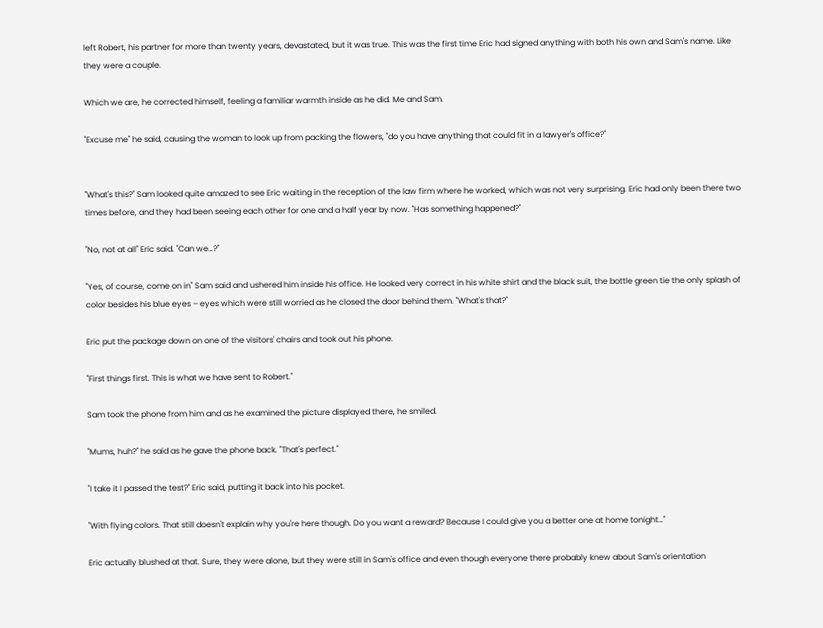left Robert, his partner for more than twenty years, devastated, but it was true. This was the first time Eric had signed anything with both his own and Sam's name. Like they were a couple.

Which we are, he corrected himself, feeling a familiar warmth inside as he did. Me and Sam.

"Excuse me" he said, causing the woman to look up from packing the flowers, "do you have anything that could fit in a lawyer's office?"


"What's this?" Sam looked quite amazed to see Eric waiting in the reception of the law firm where he worked, which was not very surprising. Eric had only been there two times before, and they had been seeing each other for one and a half year by now. "Has something happened?"

"No, not at all" Eric said. "Can we…?"

"Yes, of course, come on in" Sam said and ushered him inside his office. He looked very correct in his white shirt and the black suit, the bottle green tie the only splash of color besides his blue eyes – eyes which were still worried as he closed the door behind them. "What's that?"

Eric put the package down on one of the visitors' chairs and took out his phone.

"First things first. This is what we have sent to Robert."

Sam took the phone from him and as he examined the picture displayed there, he smiled.

"Mums, huh?" he said as he gave the phone back. "That's perfect."

"I take it I passed the test?" Eric said, putting it back into his pocket.

"With flying colors. That still doesn't explain why you're here though. Do you want a reward? Because I could give you a better one at home tonight…"

Eric actually blushed at that. Sure, they were alone, but they were still in Sam's office and even though everyone there probably knew about Sam's orientation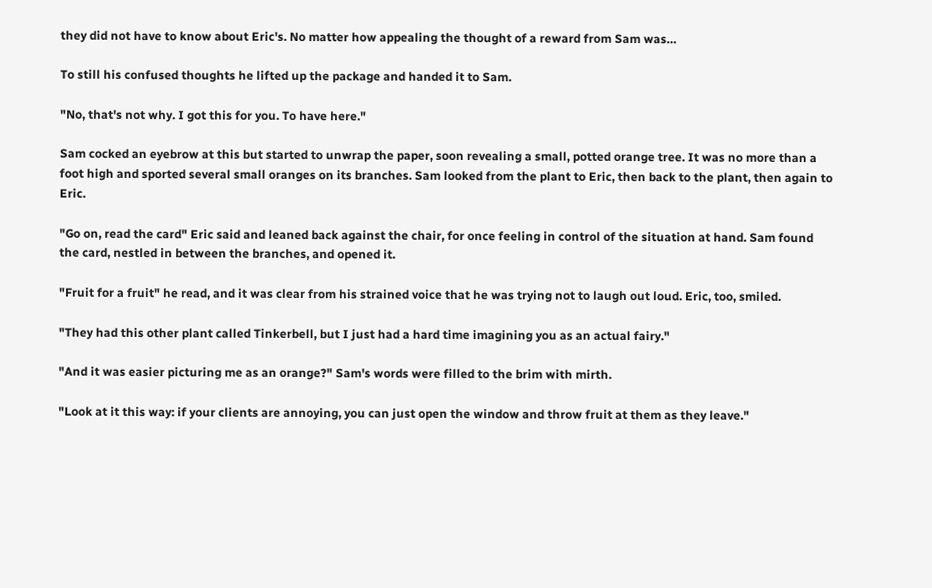they did not have to know about Eric's. No matter how appealing the thought of a reward from Sam was…

To still his confused thoughts he lifted up the package and handed it to Sam.

"No, that's not why. I got this for you. To have here."

Sam cocked an eyebrow at this but started to unwrap the paper, soon revealing a small, potted orange tree. It was no more than a foot high and sported several small oranges on its branches. Sam looked from the plant to Eric, then back to the plant, then again to Eric.

"Go on, read the card" Eric said and leaned back against the chair, for once feeling in control of the situation at hand. Sam found the card, nestled in between the branches, and opened it.

"Fruit for a fruit" he read, and it was clear from his strained voice that he was trying not to laugh out loud. Eric, too, smiled.

"They had this other plant called Tinkerbell, but I just had a hard time imagining you as an actual fairy."

"And it was easier picturing me as an orange?" Sam's words were filled to the brim with mirth.

"Look at it this way: if your clients are annoying, you can just open the window and throw fruit at them as they leave."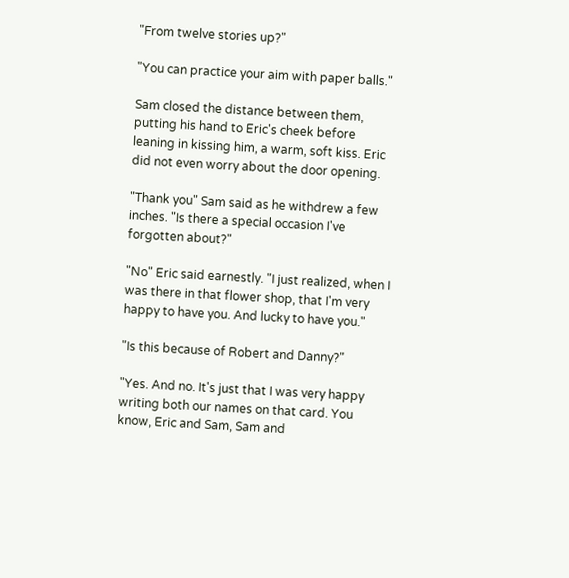"From twelve stories up?"

"You can practice your aim with paper balls."

Sam closed the distance between them, putting his hand to Eric's cheek before leaning in kissing him, a warm, soft kiss. Eric did not even worry about the door opening.

"Thank you" Sam said as he withdrew a few inches. "Is there a special occasion I've forgotten about?"

"No" Eric said earnestly. "I just realized, when I was there in that flower shop, that I'm very happy to have you. And lucky to have you."

"Is this because of Robert and Danny?"

"Yes. And no. It's just that I was very happy writing both our names on that card. You know, Eric and Sam, Sam and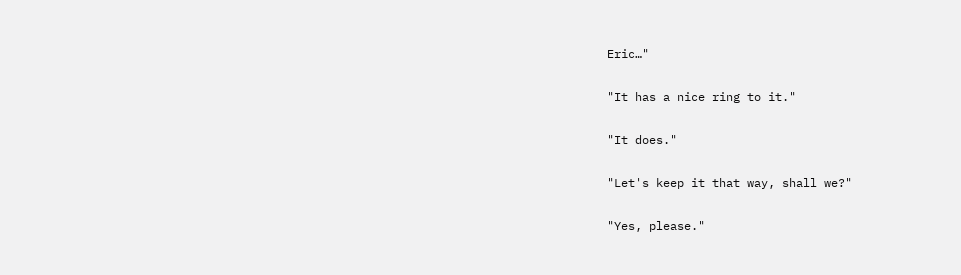Eric…"

"It has a nice ring to it."

"It does."

"Let's keep it that way, shall we?"

"Yes, please."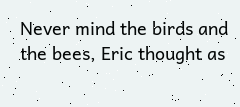Never mind the birds and the bees, Eric thought as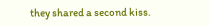they shared a second kiss.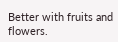Better with fruits and flowers.